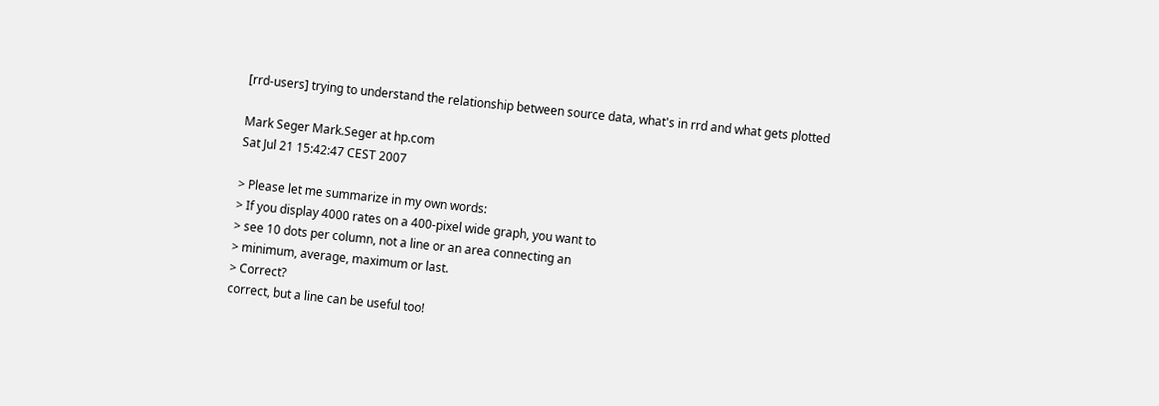[rrd-users] trying to understand the relationship between source data, what's in rrd and what gets plotted

Mark Seger Mark.Seger at hp.com
Sat Jul 21 15:42:47 CEST 2007

> Please let me summarize in my own words:
> If you display 4000 rates on a 400-pixel wide graph, you want to
> see 10 dots per column, not a line or an area connecting an
> minimum, average, maximum or last.
> Correct?
correct, but a line can be useful too!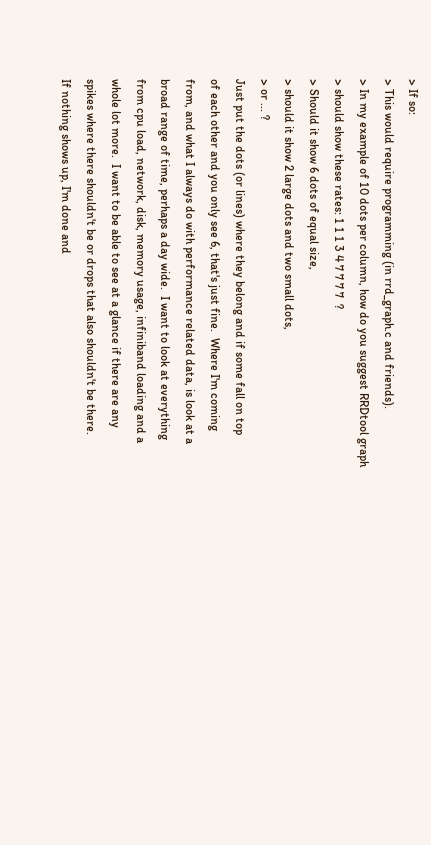> If so:
> This would require programming (in rrd_graph.c and friends).
> In my example of 10 dots per column, how do you suggest RRDtool graph
> should show these rates: 1 1 1 3 4 7 7 7 7  ?
> Should it show 6 dots of equal size,
> should it show 2 large dots and two small dots,
> or ... ?
Just put the dots (or lines) where they belong and if some fall on top
of each other and you only see 6, that's just fine.  Where I'm coming
from, and what I always do with performance related data, is look at a
broad range of time, perhaps a day wide.  I want to look at everything
from cpu load, network, disk, memory usage, infiniband loading and a
whole lot more.  I want to be able to see at a glance if there are any
spikes where there shouldn't be or drops that also shouldn't be there.
If nothing shows up, I'm done and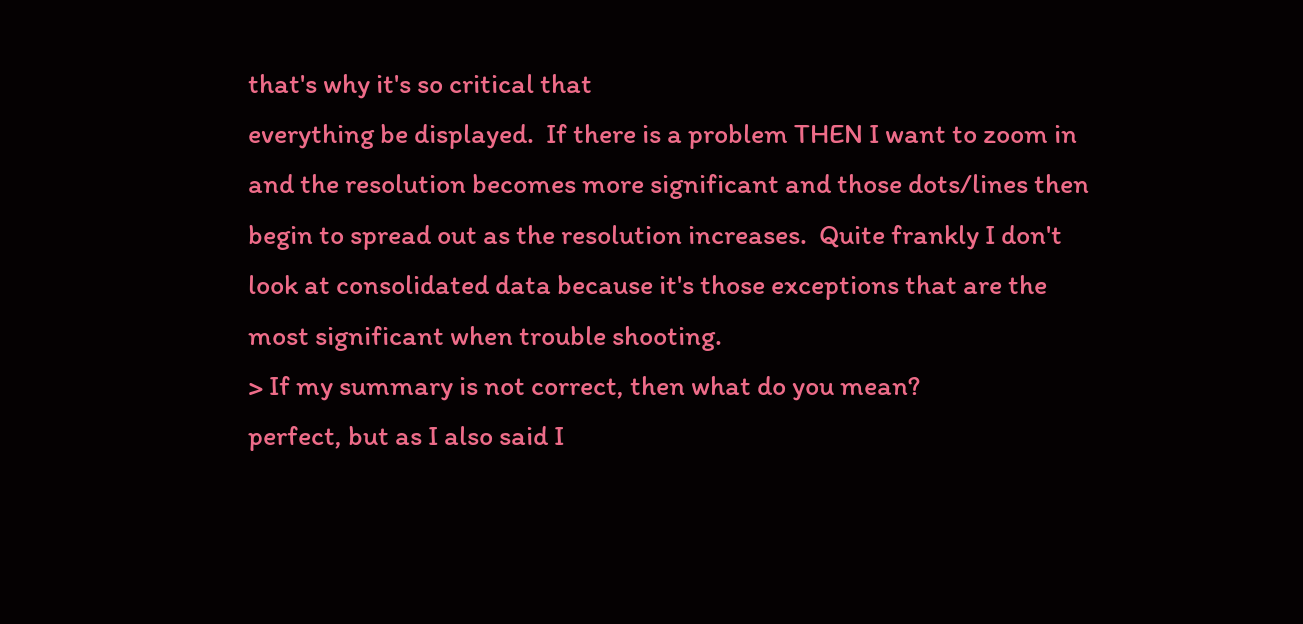that's why it's so critical that
everything be displayed.  If there is a problem THEN I want to zoom in
and the resolution becomes more significant and those dots/lines then
begin to spread out as the resolution increases.  Quite frankly I don't
look at consolidated data because it's those exceptions that are the
most significant when trouble shooting.
> If my summary is not correct, then what do you mean?
perfect, but as I also said I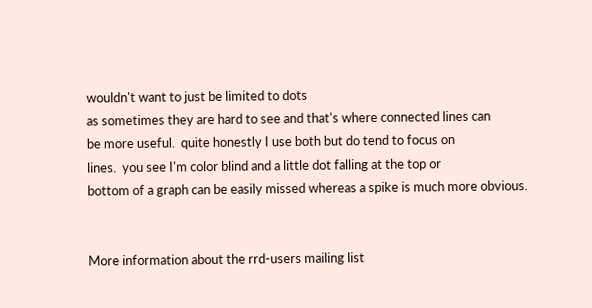wouldn't want to just be limited to dots
as sometimes they are hard to see and that's where connected lines can
be more useful.  quite honestly I use both but do tend to focus on
lines.  you see I'm color blind and a little dot falling at the top or
bottom of a graph can be easily missed whereas a spike is much more obvious.


More information about the rrd-users mailing list